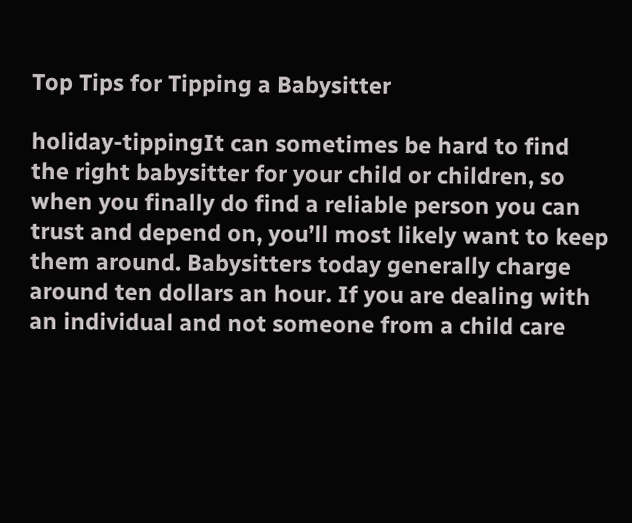Top Tips for Tipping a Babysitter

holiday-tippingIt can sometimes be hard to find the right babysitter for your child or children, so when you finally do find a reliable person you can trust and depend on, you’ll most likely want to keep them around. Babysitters today generally charge around ten dollars an hour. If you are dealing with an individual and not someone from a child care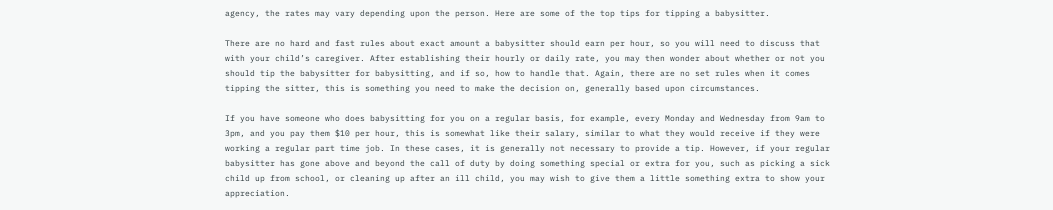agency, the rates may vary depending upon the person. Here are some of the top tips for tipping a babysitter.

There are no hard and fast rules about exact amount a babysitter should earn per hour, so you will need to discuss that with your child’s caregiver. After establishing their hourly or daily rate, you may then wonder about whether or not you should tip the babysitter for babysitting, and if so, how to handle that. Again, there are no set rules when it comes tipping the sitter, this is something you need to make the decision on, generally based upon circumstances.

If you have someone who does babysitting for you on a regular basis, for example, every Monday and Wednesday from 9am to 3pm, and you pay them $10 per hour, this is somewhat like their salary, similar to what they would receive if they were working a regular part time job. In these cases, it is generally not necessary to provide a tip. However, if your regular babysitter has gone above and beyond the call of duty by doing something special or extra for you, such as picking a sick child up from school, or cleaning up after an ill child, you may wish to give them a little something extra to show your appreciation.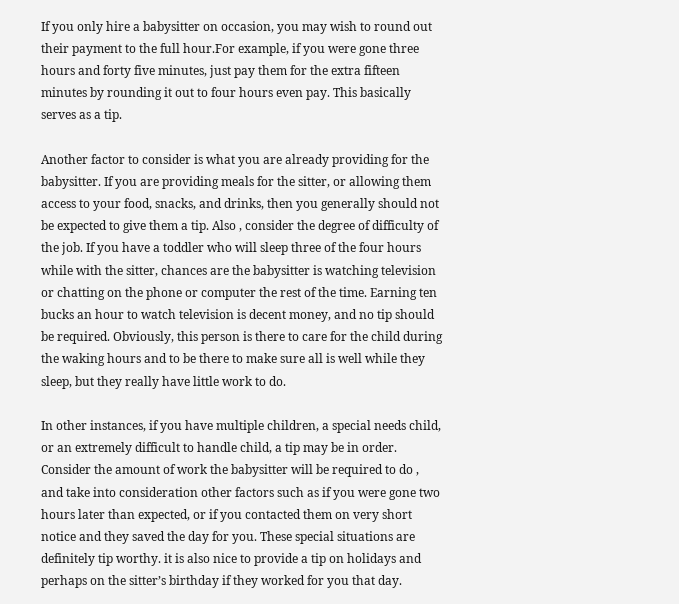If you only hire a babysitter on occasion, you may wish to round out their payment to the full hour.For example, if you were gone three hours and forty five minutes, just pay them for the extra fifteen minutes by rounding it out to four hours even pay. This basically serves as a tip.

Another factor to consider is what you are already providing for the babysitter. If you are providing meals for the sitter, or allowing them access to your food, snacks, and drinks, then you generally should not be expected to give them a tip. Also , consider the degree of difficulty of the job. If you have a toddler who will sleep three of the four hours while with the sitter, chances are the babysitter is watching television or chatting on the phone or computer the rest of the time. Earning ten bucks an hour to watch television is decent money, and no tip should be required. Obviously, this person is there to care for the child during the waking hours and to be there to make sure all is well while they sleep, but they really have little work to do.

In other instances, if you have multiple children, a special needs child, or an extremely difficult to handle child, a tip may be in order. Consider the amount of work the babysitter will be required to do , and take into consideration other factors such as if you were gone two hours later than expected, or if you contacted them on very short notice and they saved the day for you. These special situations are definitely tip worthy. it is also nice to provide a tip on holidays and perhaps on the sitter’s birthday if they worked for you that day.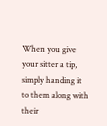When you give your sitter a tip, simply handing it to them along with their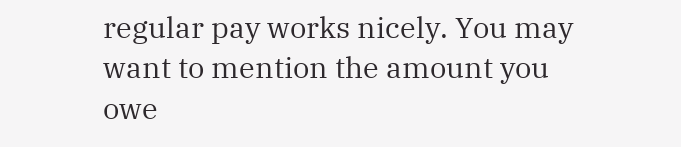regular pay works nicely. You may want to mention the amount you owe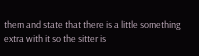them and state that there is a little something extra with it so the sitter is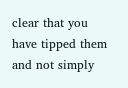clear that you have tipped them and not simply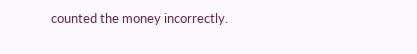counted the money incorrectly.